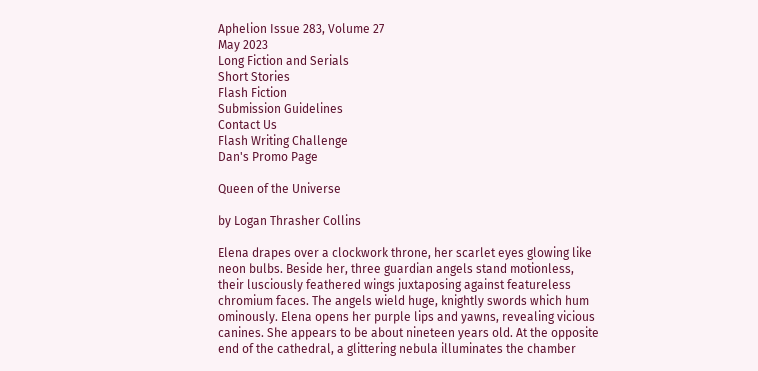Aphelion Issue 283, Volume 27
May 2023
Long Fiction and Serials
Short Stories
Flash Fiction
Submission Guidelines
Contact Us
Flash Writing Challenge
Dan's Promo Page

Queen of the Universe

by Logan Thrasher Collins

Elena drapes over a clockwork throne, her scarlet eyes glowing like neon bulbs. Beside her, three guardian angels stand motionless, their lusciously feathered wings juxtaposing against featureless chromium faces. The angels wield huge, knightly swords which hum ominously. Elena opens her purple lips and yawns, revealing vicious canines. She appears to be about nineteen years old. At the opposite end of the cathedral, a glittering nebula illuminates the chamber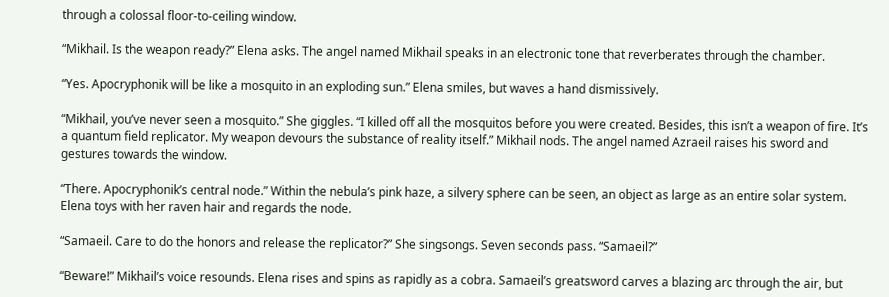through a colossal floor-to-ceiling window.

“Mikhail. Is the weapon ready?” Elena asks. The angel named Mikhail speaks in an electronic tone that reverberates through the chamber.

“Yes. Apocryphonik will be like a mosquito in an exploding sun.” Elena smiles, but waves a hand dismissively.

“Mikhail, you’ve never seen a mosquito.” She giggles. “I killed off all the mosquitos before you were created. Besides, this isn’t a weapon of fire. It’s a quantum field replicator. My weapon devours the substance of reality itself.” Mikhail nods. The angel named Azraeil raises his sword and gestures towards the window.

“There. Apocryphonik’s central node.” Within the nebula’s pink haze, a silvery sphere can be seen, an object as large as an entire solar system. Elena toys with her raven hair and regards the node.

“Samaeil. Care to do the honors and release the replicator?” She singsongs. Seven seconds pass. “Samaeil?”

“Beware!” Mikhail’s voice resounds. Elena rises and spins as rapidly as a cobra. Samaeil’s greatsword carves a blazing arc through the air, but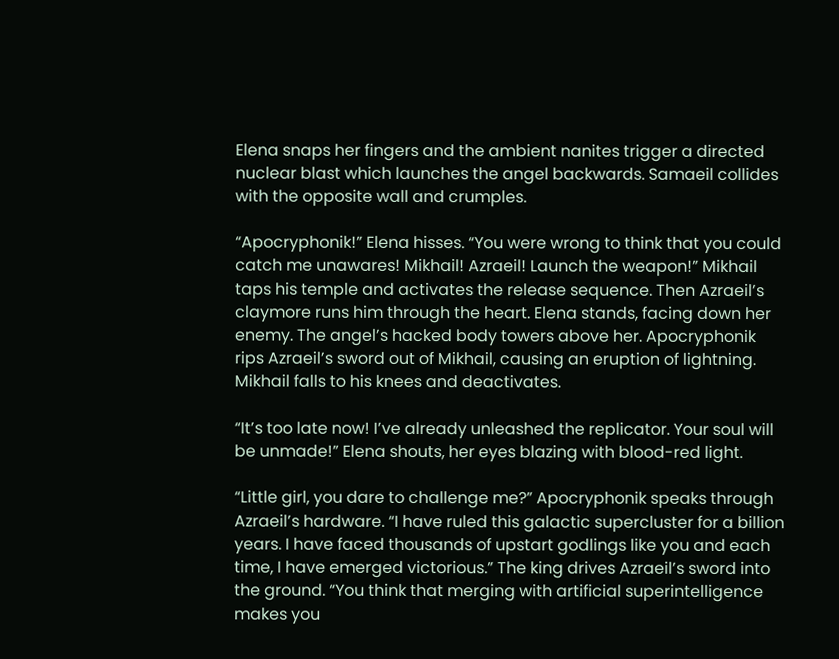Elena snaps her fingers and the ambient nanites trigger a directed nuclear blast which launches the angel backwards. Samaeil collides with the opposite wall and crumples.

“Apocryphonik!” Elena hisses. “You were wrong to think that you could catch me unawares! Mikhail! Azraeil! Launch the weapon!” Mikhail taps his temple and activates the release sequence. Then Azraeil’s claymore runs him through the heart. Elena stands, facing down her enemy. The angel’s hacked body towers above her. Apocryphonik rips Azraeil’s sword out of Mikhail, causing an eruption of lightning. Mikhail falls to his knees and deactivates.

“It’s too late now! I’ve already unleashed the replicator. Your soul will be unmade!” Elena shouts, her eyes blazing with blood-red light.

“Little girl, you dare to challenge me?” Apocryphonik speaks through Azraeil’s hardware. “I have ruled this galactic supercluster for a billion years. I have faced thousands of upstart godlings like you and each time, I have emerged victorious.” The king drives Azraeil’s sword into the ground. “You think that merging with artificial superintelligence makes you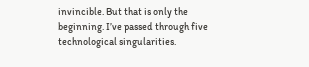invincible. But that is only the beginning. I’ve passed through five technological singularities.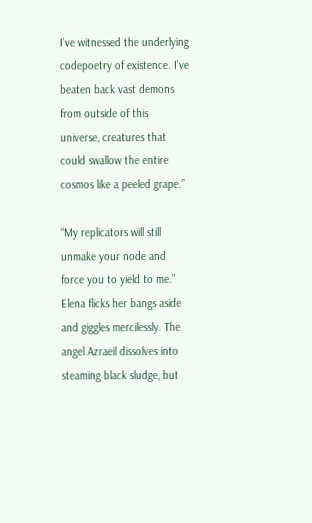I’ve witnessed the underlying codepoetry of existence. I’ve beaten back vast demons from outside of this universe, creatures that could swallow the entire cosmos like a peeled grape.”

“My replicators will still unmake your node and force you to yield to me.” Elena flicks her bangs aside and giggles mercilessly. The angel Azraeil dissolves into steaming black sludge, but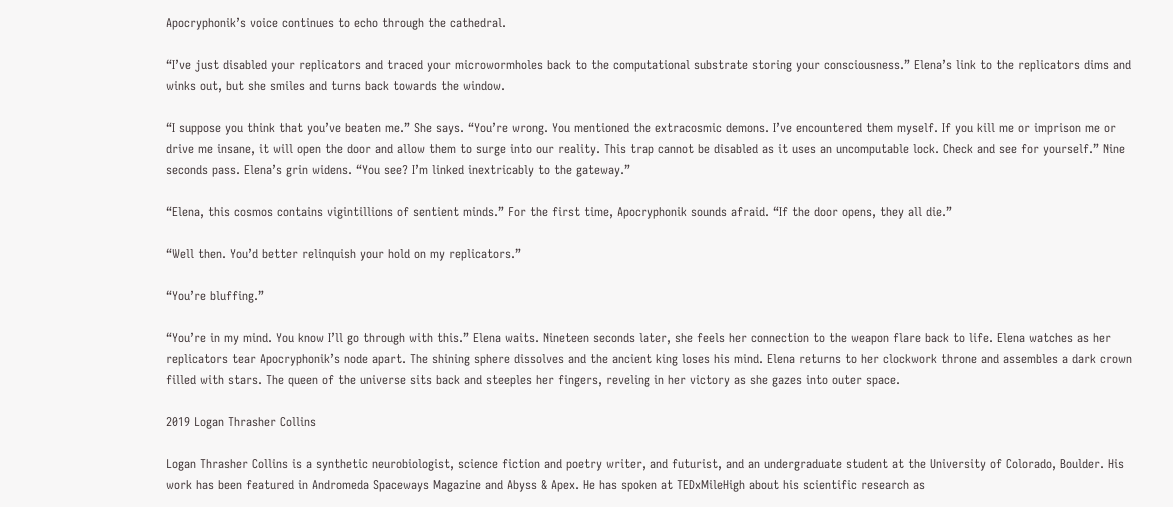Apocryphonik’s voice continues to echo through the cathedral.

“I’ve just disabled your replicators and traced your microwormholes back to the computational substrate storing your consciousness.” Elena’s link to the replicators dims and winks out, but she smiles and turns back towards the window.

“I suppose you think that you’ve beaten me.” She says. “You’re wrong. You mentioned the extracosmic demons. I’ve encountered them myself. If you kill me or imprison me or drive me insane, it will open the door and allow them to surge into our reality. This trap cannot be disabled as it uses an uncomputable lock. Check and see for yourself.” Nine seconds pass. Elena’s grin widens. “You see? I’m linked inextricably to the gateway.”

“Elena, this cosmos contains vigintillions of sentient minds.” For the first time, Apocryphonik sounds afraid. “If the door opens, they all die.”

“Well then. You’d better relinquish your hold on my replicators.”

“You’re bluffing.”

“You’re in my mind. You know I’ll go through with this.” Elena waits. Nineteen seconds later, she feels her connection to the weapon flare back to life. Elena watches as her replicators tear Apocryphonik’s node apart. The shining sphere dissolves and the ancient king loses his mind. Elena returns to her clockwork throne and assembles a dark crown filled with stars. The queen of the universe sits back and steeples her fingers, reveling in her victory as she gazes into outer space.

2019 Logan Thrasher Collins

Logan Thrasher Collins is a synthetic neurobiologist, science fiction and poetry writer, and futurist, and an undergraduate student at the University of Colorado, Boulder. His work has been featured in Andromeda Spaceways Magazine and Abyss & Apex. He has spoken at TEDxMileHigh about his scientific research as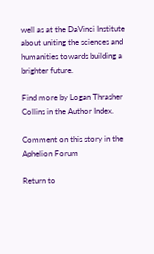well as at the DaVinci Institute about uniting the sciences and humanities towards building a brighter future.

Find more by Logan Thrasher Collins in the Author Index.

Comment on this story in the Aphelion Forum

Return to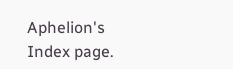Aphelion's Index page.